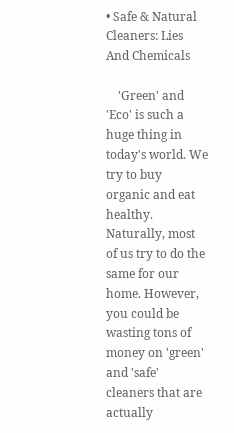• Safe & Natural Cleaners: Lies And Chemicals

    'Green' and 'Eco' is such a huge thing in today's world. We try to buy organic and eat healthy. Naturally, most of us try to do the same for our home. However, you could be wasting tons of money on 'green' and 'safe' cleaners that are actually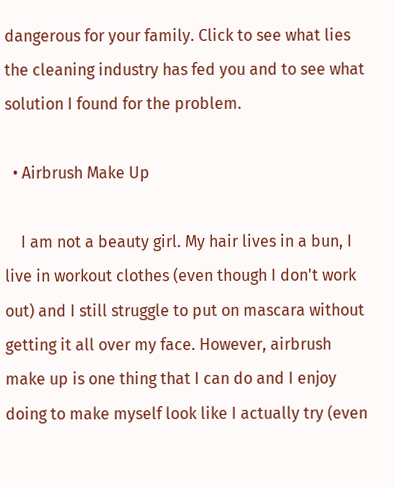dangerous for your family. Click to see what lies the cleaning industry has fed you and to see what solution I found for the problem.

  • Airbrush Make Up

    I am not a beauty girl. My hair lives in a bun, I live in workout clothes (even though I don't work out) and I still struggle to put on mascara without getting it all over my face. However, airbrush make up is one thing that I can do and I enjoy doing to make myself look like I actually try (even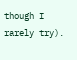though I rarely try).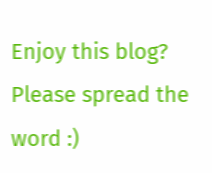Enjoy this blog? Please spread the word :)